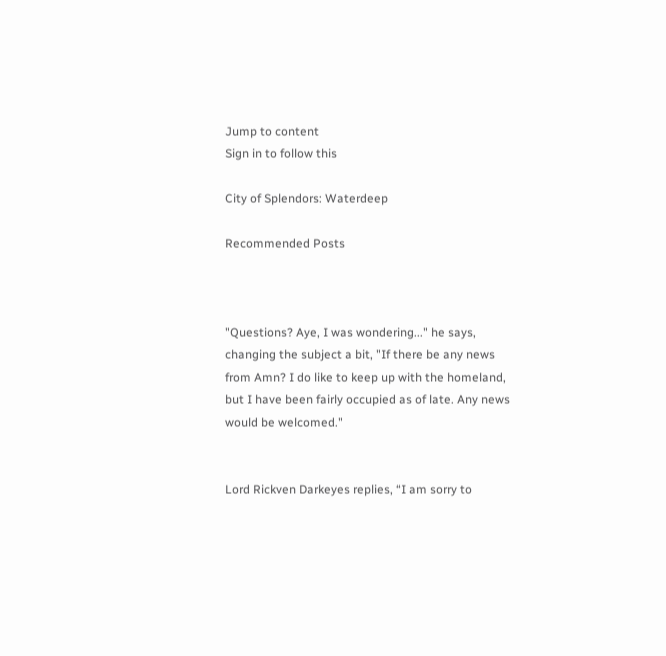Jump to content
Sign in to follow this

City of Splendors: Waterdeep

Recommended Posts



"Questions? Aye, I was wondering..." he says, changing the subject a bit, "If there be any news from Amn? I do like to keep up with the homeland, but I have been fairly occupied as of late. Any news would be welcomed."


Lord Rickven Darkeyes replies, “I am sorry to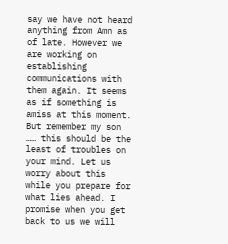say we have not heard anything from Amn as of late. However we are working on establishing communications with them again. It seems as if something is amiss at this moment. But remember my son …… this should be the least of troubles on your mind. Let us worry about this while you prepare for what lies ahead. I promise when you get back to us we will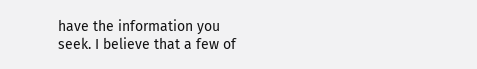have the information you seek. I believe that a few of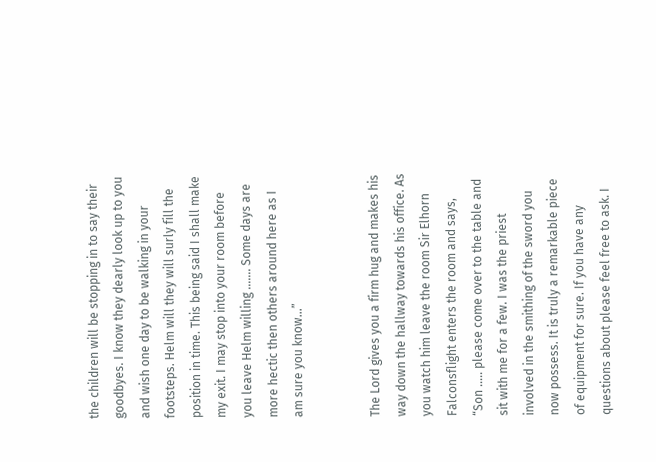the children will be stopping in to say their goodbyes. I know they dearly look up to you and wish one day to be walking in your footsteps. Helm will they will surly fill the position in time. This being said I shall make my exit. I may stop into your room before you leave Helm willing ……. Some days are more hectic then others around here as I am sure you know…”


The Lord gives you a firm hug and makes his way down the hallway towards his office. As you watch him leave the room Sir Elhorn Falconsflight enters the room and says, “Son ….. please come over to the table and sit with me for a few. I was the priest involved in the smithing of the sword you now possess. It is truly a remarkable piece of equipment for sure. If you have any questions about please feel free to ask. I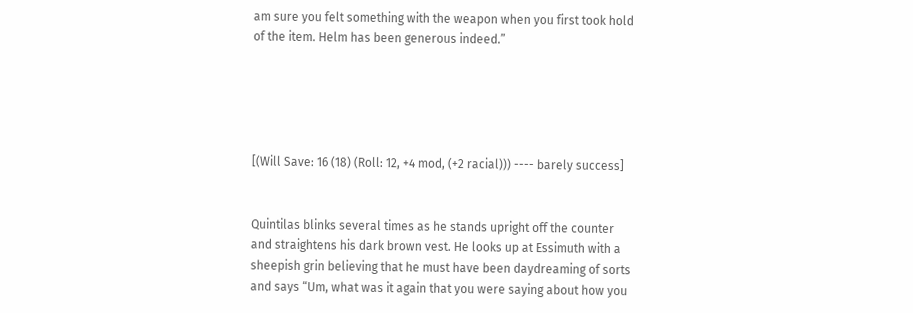am sure you felt something with the weapon when you first took hold of the item. Helm has been generous indeed.”





[(Will Save: 16 (18) (Roll: 12, +4 mod, (+2 racial))) ---- barely success]


Quintilas blinks several times as he stands upright off the counter and straightens his dark brown vest. He looks up at Essimuth with a sheepish grin believing that he must have been daydreaming of sorts and says “Um, what was it again that you were saying about how you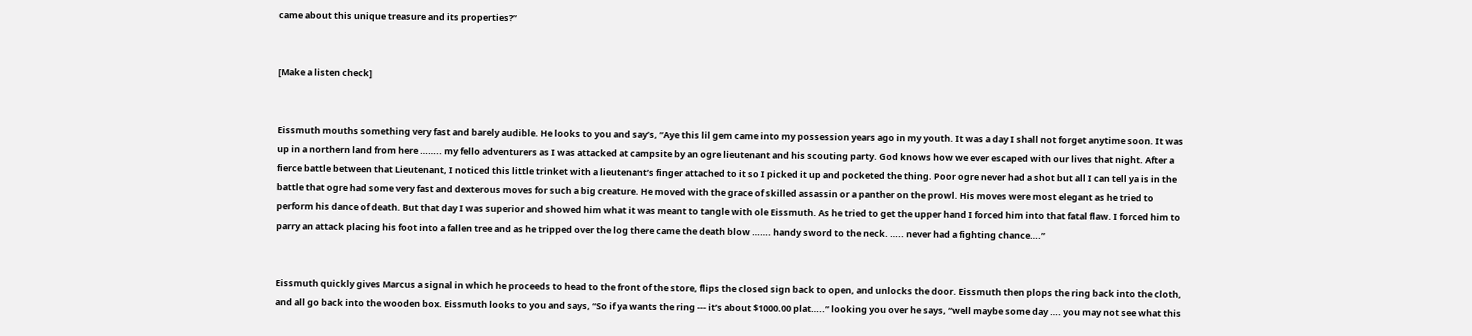came about this unique treasure and its properties?”


[Make a listen check]


Eissmuth mouths something very fast and barely audible. He looks to you and say’s, “Aye this lil gem came into my possession years ago in my youth. It was a day I shall not forget anytime soon. It was up in a northern land from here …….. my fello adventurers as I was attacked at campsite by an ogre lieutenant and his scouting party. God knows how we ever escaped with our lives that night. After a fierce battle between that Lieutenant, I noticed this little trinket with a lieutenant’s finger attached to it so I picked it up and pocketed the thing. Poor ogre never had a shot but all I can tell ya is in the battle that ogre had some very fast and dexterous moves for such a big creature. He moved with the grace of skilled assassin or a panther on the prowl. His moves were most elegant as he tried to perform his dance of death. But that day I was superior and showed him what it was meant to tangle with ole Eissmuth. As he tried to get the upper hand I forced him into that fatal flaw. I forced him to parry an attack placing his foot into a fallen tree and as he tripped over the log there came the death blow ……. handy sword to the neck. ….. never had a fighting chance….”


Eissmuth quickly gives Marcus a signal in which he proceeds to head to the front of the store, flips the closed sign back to open, and unlocks the door. Eissmuth then plops the ring back into the cloth, and all go back into the wooden box. Eissmuth looks to you and says, “So if ya wants the ring --- it’s about $1000.00 plat…..” looking you over he says, “well maybe some day …. you may not see what this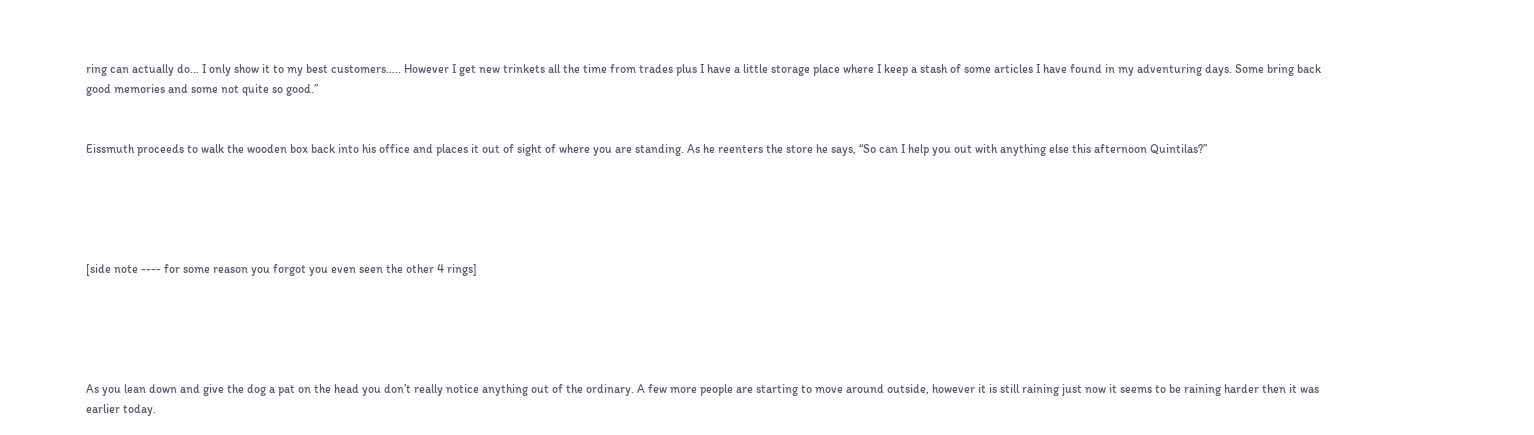ring can actually do… I only show it to my best customers….. However I get new trinkets all the time from trades plus I have a little storage place where I keep a stash of some articles I have found in my adventuring days. Some bring back good memories and some not quite so good.”


Eissmuth proceeds to walk the wooden box back into his office and places it out of sight of where you are standing. As he reenters the store he says, “So can I help you out with anything else this afternoon Quintilas?”





[side note ---- for some reason you forgot you even seen the other 4 rings]





As you lean down and give the dog a pat on the head you don’t really notice anything out of the ordinary. A few more people are starting to move around outside, however it is still raining just now it seems to be raining harder then it was earlier today.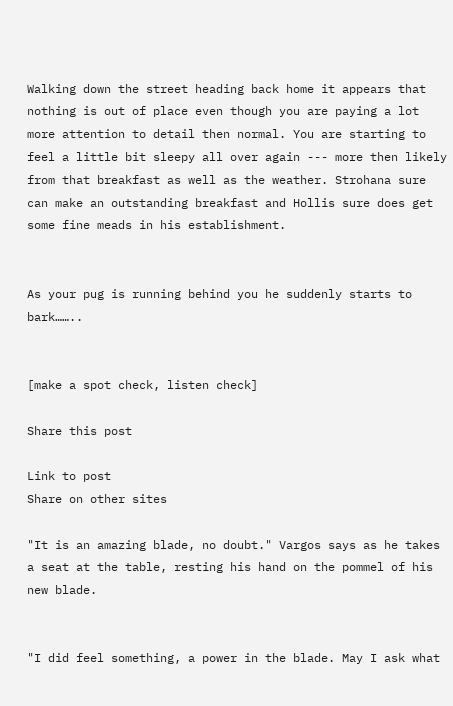Walking down the street heading back home it appears that nothing is out of place even though you are paying a lot more attention to detail then normal. You are starting to feel a little bit sleepy all over again --- more then likely from that breakfast as well as the weather. Strohana sure can make an outstanding breakfast and Hollis sure does get some fine meads in his establishment.


As your pug is running behind you he suddenly starts to bark……..


[make a spot check, listen check]

Share this post

Link to post
Share on other sites

"It is an amazing blade, no doubt." Vargos says as he takes a seat at the table, resting his hand on the pommel of his new blade.


"I did feel something, a power in the blade. May I ask what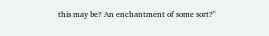this may be? An enchantment of some sort?"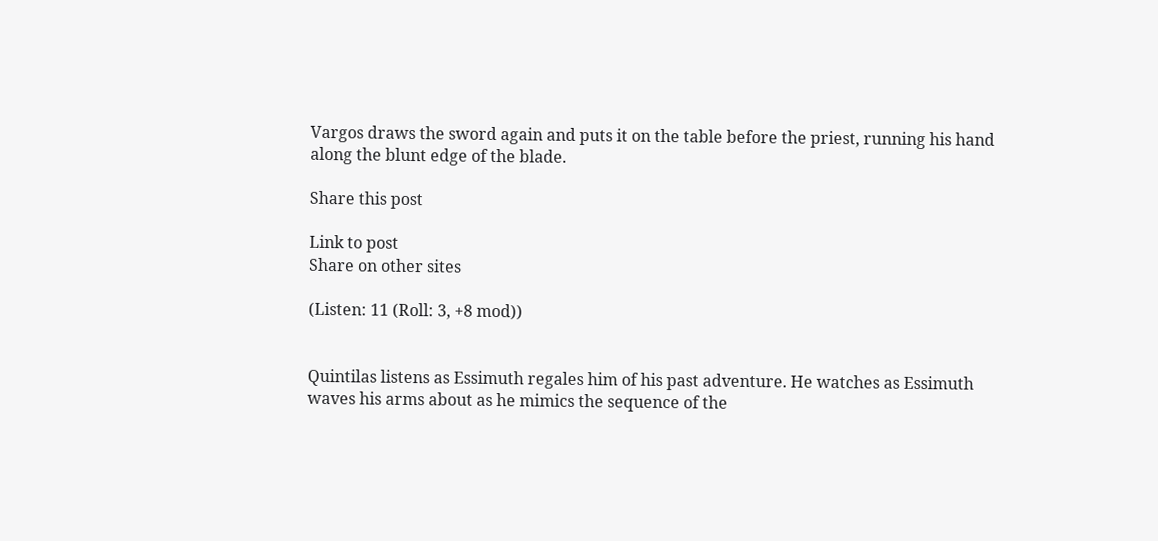Vargos draws the sword again and puts it on the table before the priest, running his hand along the blunt edge of the blade.

Share this post

Link to post
Share on other sites

(Listen: 11 (Roll: 3, +8 mod))


Quintilas listens as Essimuth regales him of his past adventure. He watches as Essimuth waves his arms about as he mimics the sequence of the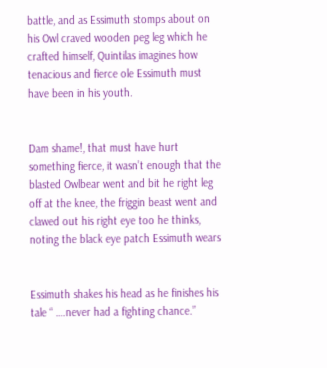battle, and as Essimuth stomps about on his Owl craved wooden peg leg which he crafted himself, Quintilas imagines how tenacious and fierce ole Essimuth must have been in his youth.


Dam shame!, that must have hurt something fierce, it wasn’t enough that the blasted Owlbear went and bit he right leg off at the knee, the friggin beast went and clawed out his right eye too he thinks, noting the black eye patch Essimuth wears


Essimuth shakes his head as he finishes his tale “ ….never had a fighting chance.”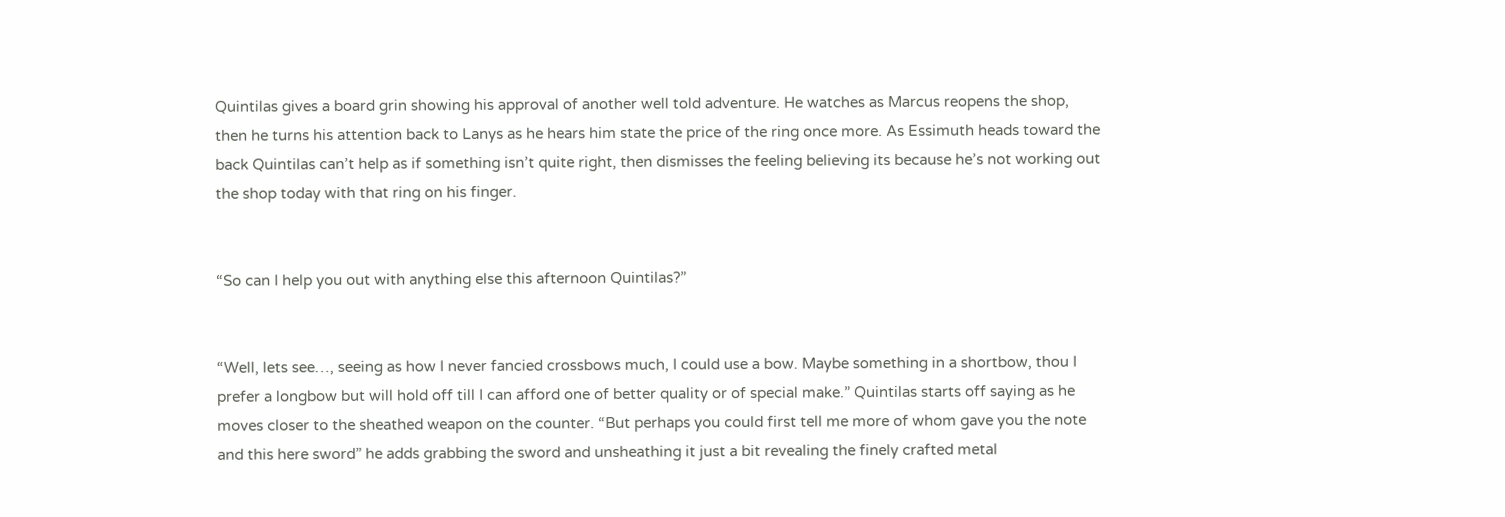Quintilas gives a board grin showing his approval of another well told adventure. He watches as Marcus reopens the shop, then he turns his attention back to Lanys as he hears him state the price of the ring once more. As Essimuth heads toward the back Quintilas can’t help as if something isn’t quite right, then dismisses the feeling believing its because he’s not working out the shop today with that ring on his finger.


“So can I help you out with anything else this afternoon Quintilas?”


“Well, lets see…, seeing as how I never fancied crossbows much, I could use a bow. Maybe something in a shortbow, thou I prefer a longbow but will hold off till I can afford one of better quality or of special make.” Quintilas starts off saying as he moves closer to the sheathed weapon on the counter. “But perhaps you could first tell me more of whom gave you the note and this here sword” he adds grabbing the sword and unsheathing it just a bit revealing the finely crafted metal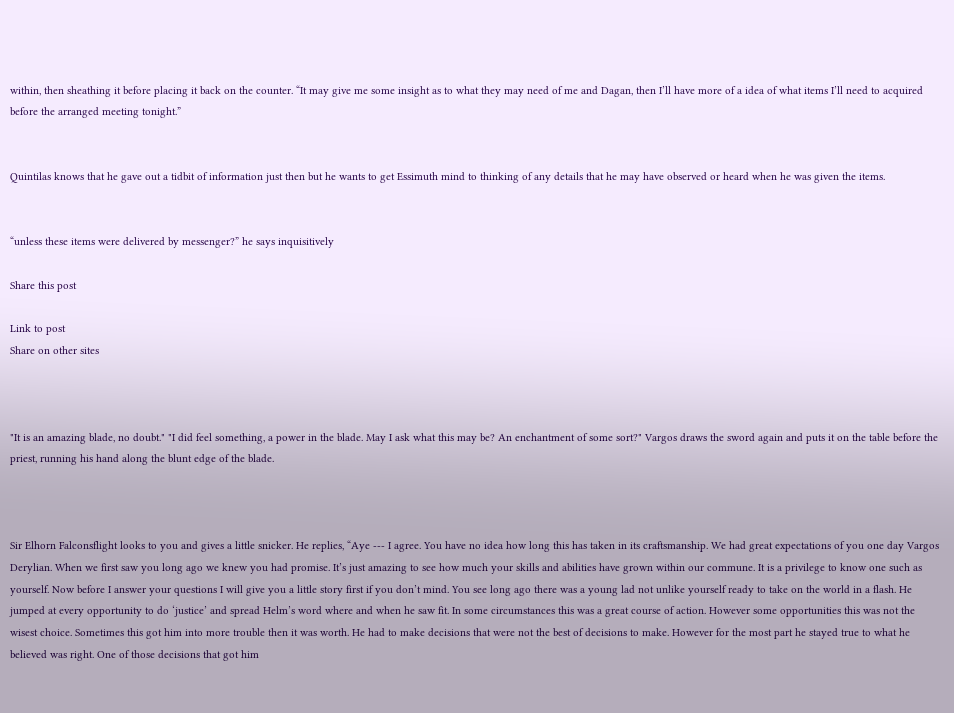within, then sheathing it before placing it back on the counter. “It may give me some insight as to what they may need of me and Dagan, then I’ll have more of a idea of what items I’ll need to acquired before the arranged meeting tonight.”


Quintilas knows that he gave out a tidbit of information just then but he wants to get Essimuth mind to thinking of any details that he may have observed or heard when he was given the items.


“unless these items were delivered by messenger?” he says inquisitively

Share this post

Link to post
Share on other sites



"It is an amazing blade, no doubt." "I did feel something, a power in the blade. May I ask what this may be? An enchantment of some sort?" Vargos draws the sword again and puts it on the table before the priest, running his hand along the blunt edge of the blade.



Sir Elhorn Falconsflight looks to you and gives a little snicker. He replies, “Aye --- I agree. You have no idea how long this has taken in its craftsmanship. We had great expectations of you one day Vargos Derylian. When we first saw you long ago we knew you had promise. It’s just amazing to see how much your skills and abilities have grown within our commune. It is a privilege to know one such as yourself. Now before I answer your questions I will give you a little story first if you don’t mind. You see long ago there was a young lad not unlike yourself ready to take on the world in a flash. He jumped at every opportunity to do ‘justice’ and spread Helm’s word where and when he saw fit. In some circumstances this was a great course of action. However some opportunities this was not the wisest choice. Sometimes this got him into more trouble then it was worth. He had to make decisions that were not the best of decisions to make. However for the most part he stayed true to what he believed was right. One of those decisions that got him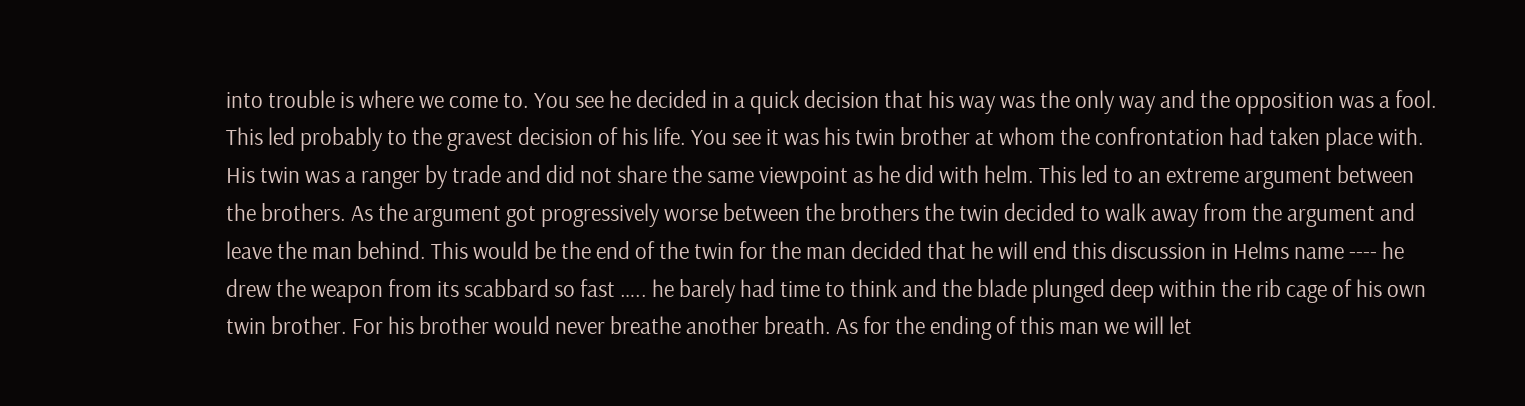into trouble is where we come to. You see he decided in a quick decision that his way was the only way and the opposition was a fool. This led probably to the gravest decision of his life. You see it was his twin brother at whom the confrontation had taken place with. His twin was a ranger by trade and did not share the same viewpoint as he did with helm. This led to an extreme argument between the brothers. As the argument got progressively worse between the brothers the twin decided to walk away from the argument and leave the man behind. This would be the end of the twin for the man decided that he will end this discussion in Helms name ---- he drew the weapon from its scabbard so fast ….. he barely had time to think and the blade plunged deep within the rib cage of his own twin brother. For his brother would never breathe another breath. As for the ending of this man we will let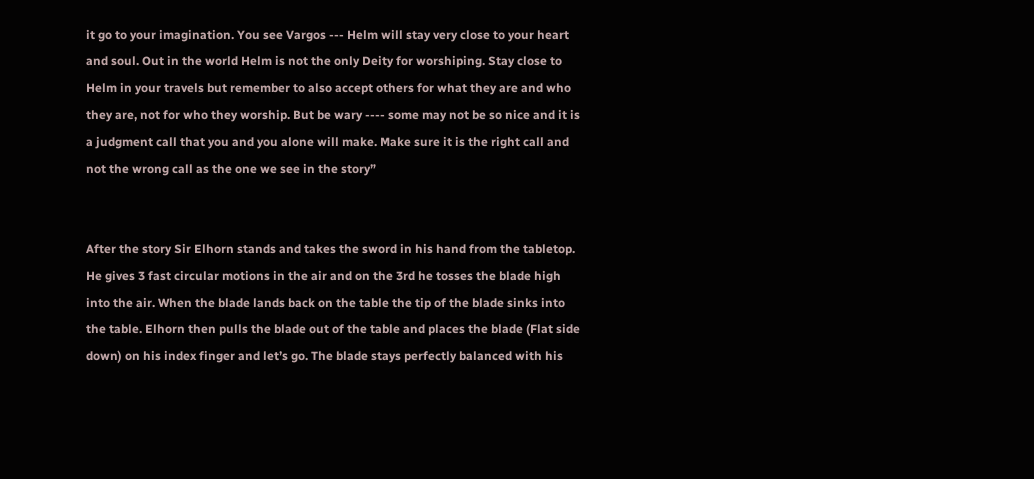it go to your imagination. You see Vargos --- Helm will stay very close to your heart and soul. Out in the world Helm is not the only Deity for worshiping. Stay close to Helm in your travels but remember to also accept others for what they are and who they are, not for who they worship. But be wary ---- some may not be so nice and it is a judgment call that you and you alone will make. Make sure it is the right call and not the wrong call as the one we see in the story”


After the story Sir Elhorn stands and takes the sword in his hand from the tabletop. He gives 3 fast circular motions in the air and on the 3rd he tosses the blade high into the air. When the blade lands back on the table the tip of the blade sinks into the table. Elhorn then pulls the blade out of the table and places the blade (Flat side down) on his index finger and let’s go. The blade stays perfectly balanced with his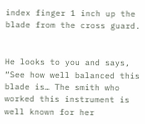index finger 1 inch up the blade from the cross guard.


He looks to you and says, “See how well balanced this blade is… The smith who worked this instrument is well known for her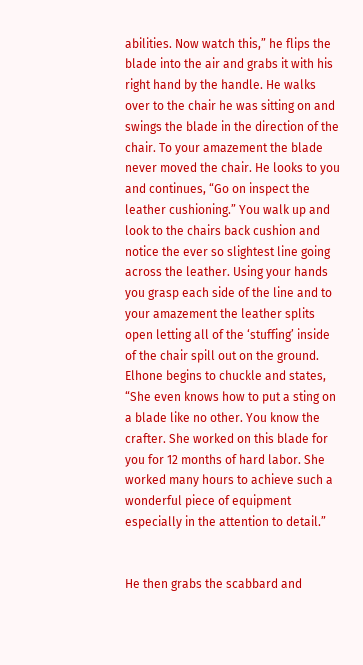abilities. Now watch this,” he flips the blade into the air and grabs it with his right hand by the handle. He walks over to the chair he was sitting on and swings the blade in the direction of the chair. To your amazement the blade never moved the chair. He looks to you and continues, “Go on inspect the leather cushioning.” You walk up and look to the chairs back cushion and notice the ever so slightest line going across the leather. Using your hands you grasp each side of the line and to your amazement the leather splits open letting all of the ‘stuffing’ inside of the chair spill out on the ground. Elhone begins to chuckle and states, “She even knows how to put a sting on a blade like no other. You know the crafter. She worked on this blade for you for 12 months of hard labor. She worked many hours to achieve such a wonderful piece of equipment especially in the attention to detail.”


He then grabs the scabbard and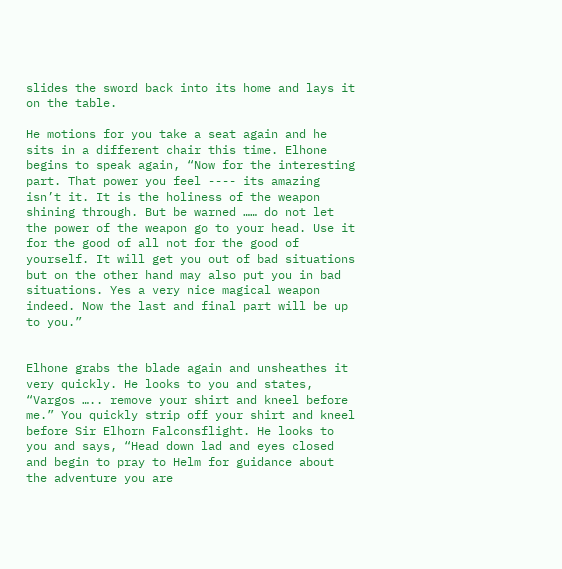slides the sword back into its home and lays it on the table.

He motions for you take a seat again and he sits in a different chair this time. Elhone begins to speak again, “Now for the interesting part. That power you feel ---- its amazing isn’t it. It is the holiness of the weapon shining through. But be warned …… do not let the power of the weapon go to your head. Use it for the good of all not for the good of yourself. It will get you out of bad situations but on the other hand may also put you in bad situations. Yes a very nice magical weapon indeed. Now the last and final part will be up to you.”


Elhone grabs the blade again and unsheathes it very quickly. He looks to you and states, “Vargos ….. remove your shirt and kneel before me.” You quickly strip off your shirt and kneel before Sir Elhorn Falconsflight. He looks to you and says, “Head down lad and eyes closed and begin to pray to Helm for guidance about the adventure you are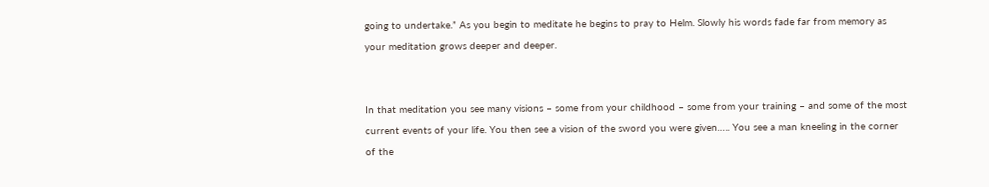going to undertake.” As you begin to meditate he begins to pray to Helm. Slowly his words fade far from memory as your meditation grows deeper and deeper.


In that meditation you see many visions – some from your childhood – some from your training – and some of the most current events of your life. You then see a vision of the sword you were given….. You see a man kneeling in the corner of the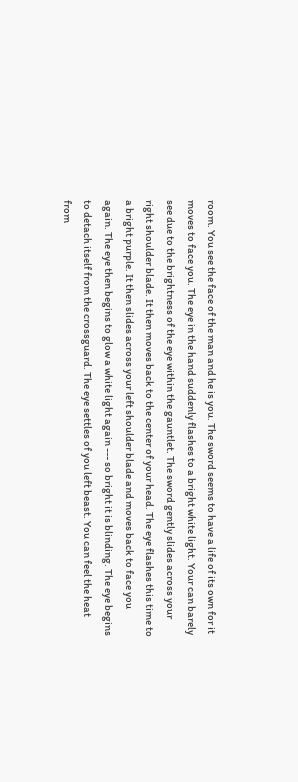room. You see the face of the man and he is you. The sword seems to have a life of its own for it moves to face you. The eye in the hand suddenly flashes to a bright white light. Your can barely see due to the brightness of the eye within the gauntlet. The sword gently slides across your right shoulder blade. It then moves back to the center of your head. The eye flashes this time to a bright purple. It then slides across your left shoulder blade and moves back to face you again. The eye then begins to glow a white light again --- so bright it is blinding. The eye begins to detach itself from the crossguard. The eye settles of you left beast. You can feel the heat from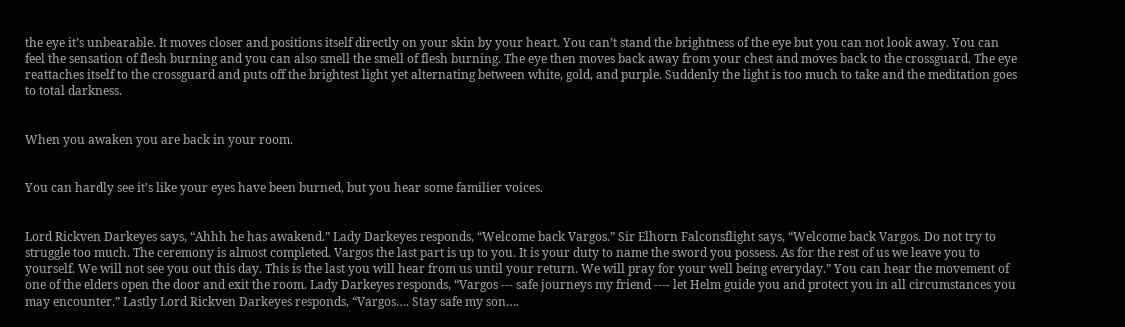the eye it’s unbearable. It moves closer and positions itself directly on your skin by your heart. You can’t stand the brightness of the eye but you can not look away. You can feel the sensation of flesh burning and you can also smell the smell of flesh burning. The eye then moves back away from your chest and moves back to the crossguard. The eye reattaches itself to the crossguard and puts off the brightest light yet alternating between white, gold, and purple. Suddenly the light is too much to take and the meditation goes to total darkness.


When you awaken you are back in your room.


You can hardly see it’s like your eyes have been burned, but you hear some familier voices.


Lord Rickven Darkeyes says, “Ahhh he has awakend.” Lady Darkeyes responds, “Welcome back Vargos.” Sir Elhorn Falconsflight says, “Welcome back Vargos. Do not try to struggle too much. The ceremony is almost completed. Vargos the last part is up to you. It is your duty to name the sword you possess. As for the rest of us we leave you to yourself. We will not see you out this day. This is the last you will hear from us until your return. We will pray for your well being everyday.” You can hear the movement of one of the elders open the door and exit the room. Lady Darkeyes responds, “Vargos --- safe journeys my friend ---- let Helm guide you and protect you in all circumstances you may encounter.” Lastly Lord Rickven Darkeyes responds, “Vargos…. Stay safe my son….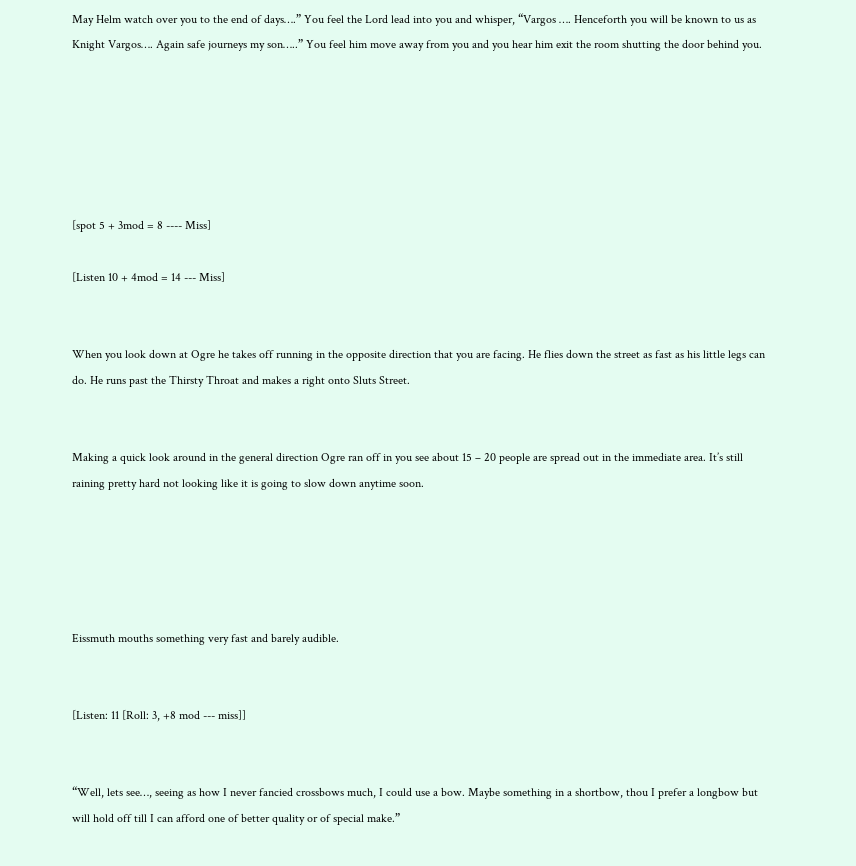May Helm watch over you to the end of days….” You feel the Lord lead into you and whisper, “Vargos …. Henceforth you will be known to us as Knight Vargos…. Again safe journeys my son…..” You feel him move away from you and you hear him exit the room shutting the door behind you.






[spot 5 + 3mod = 8 ---- Miss]

[Listen 10 + 4mod = 14 --- Miss]


When you look down at Ogre he takes off running in the opposite direction that you are facing. He flies down the street as fast as his little legs can do. He runs past the Thirsty Throat and makes a right onto Sluts Street.


Making a quick look around in the general direction Ogre ran off in you see about 15 – 20 people are spread out in the immediate area. It’s still raining pretty hard not looking like it is going to slow down anytime soon.





Eissmuth mouths something very fast and barely audible.


[Listen: 11 [Roll: 3, +8 mod --- miss]]


“Well, lets see…, seeing as how I never fancied crossbows much, I could use a bow. Maybe something in a shortbow, thou I prefer a longbow but will hold off till I can afford one of better quality or of special make.”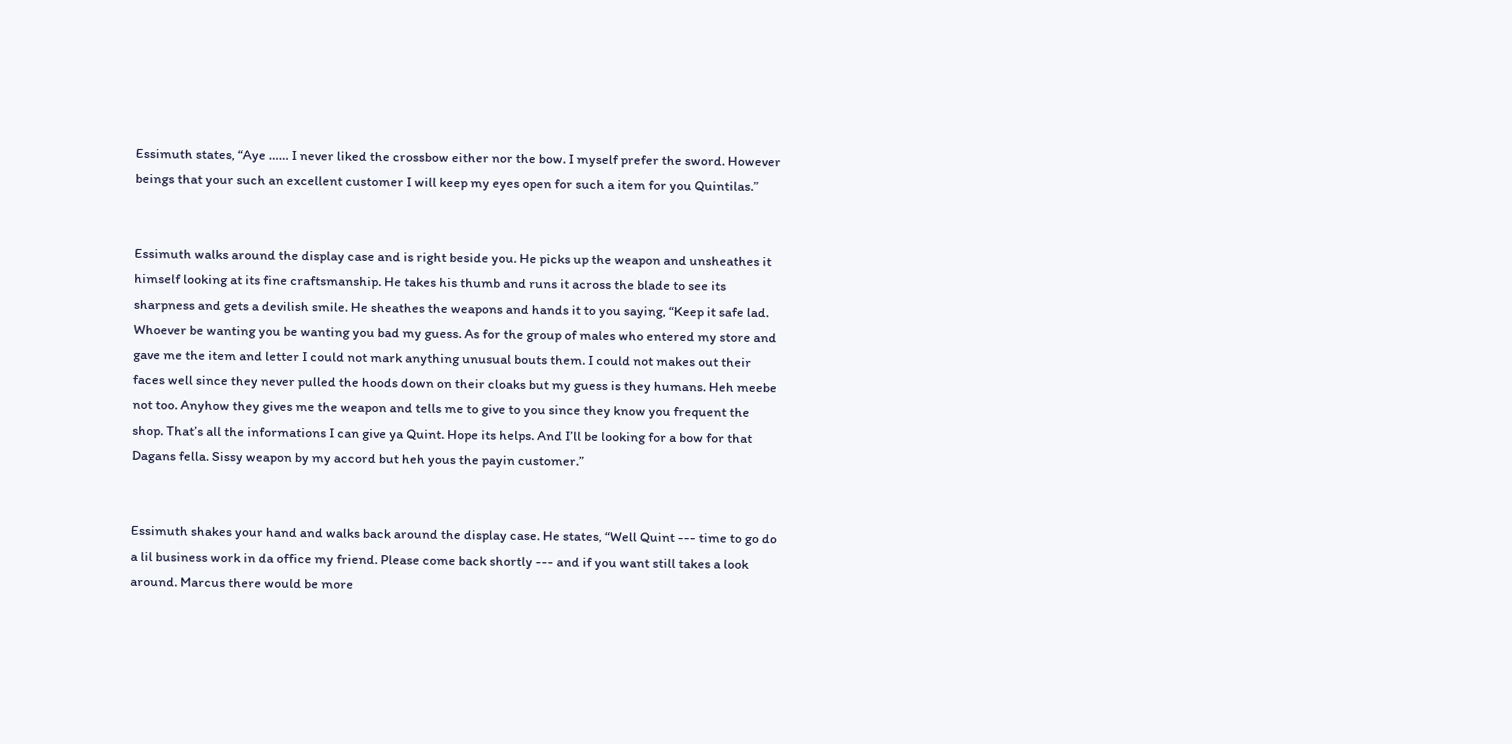Essimuth states, “Aye …… I never liked the crossbow either nor the bow. I myself prefer the sword. However beings that your such an excellent customer I will keep my eyes open for such a item for you Quintilas.”


Essimuth walks around the display case and is right beside you. He picks up the weapon and unsheathes it himself looking at its fine craftsmanship. He takes his thumb and runs it across the blade to see its sharpness and gets a devilish smile. He sheathes the weapons and hands it to you saying, “Keep it safe lad. Whoever be wanting you be wanting you bad my guess. As for the group of males who entered my store and gave me the item and letter I could not mark anything unusual bouts them. I could not makes out their faces well since they never pulled the hoods down on their cloaks but my guess is they humans. Heh meebe not too. Anyhow they gives me the weapon and tells me to give to you since they know you frequent the shop. That’s all the informations I can give ya Quint. Hope its helps. And I’ll be looking for a bow for that Dagans fella. Sissy weapon by my accord but heh yous the payin customer.”


Essimuth shakes your hand and walks back around the display case. He states, “Well Quint --- time to go do a lil business work in da office my friend. Please come back shortly --- and if you want still takes a look around. Marcus there would be more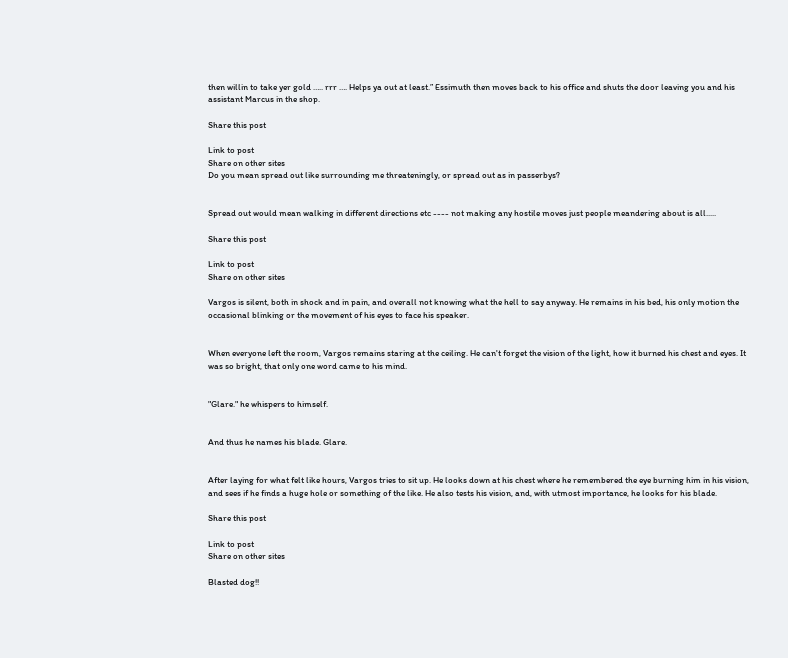then willin to take yer gold ….. rrr …. Helps ya out at least.” Essimuth then moves back to his office and shuts the door leaving you and his assistant Marcus in the shop.

Share this post

Link to post
Share on other sites
Do you mean spread out like surrounding me threateningly, or spread out as in passerbys?


Spread out would mean walking in different directions etc ---- not making any hostile moves just people meandering about is all.....

Share this post

Link to post
Share on other sites

Vargos is silent, both in shock and in pain, and overall not knowing what the hell to say anyway. He remains in his bed, his only motion the occasional blinking or the movement of his eyes to face his speaker.


When everyone left the room, Vargos remains staring at the ceiling. He can't forget the vision of the light, how it burned his chest and eyes. It was so bright, that only one word came to his mind.


"Glare." he whispers to himself.


And thus he names his blade. Glare.


After laying for what felt like hours, Vargos tries to sit up. He looks down at his chest where he remembered the eye burning him in his vision, and sees if he finds a huge hole or something of the like. He also tests his vision, and, with utmost importance, he looks for his blade.

Share this post

Link to post
Share on other sites

Blasted dog!!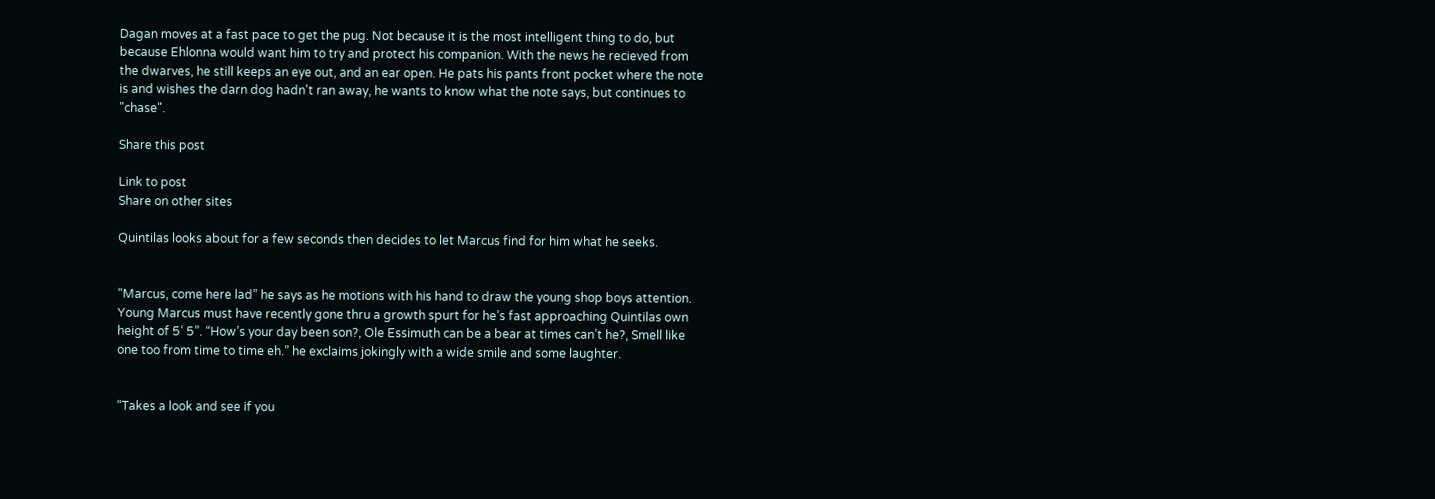Dagan moves at a fast pace to get the pug. Not because it is the most intelligent thing to do, but because Ehlonna would want him to try and protect his companion. With the news he recieved from the dwarves, he still keeps an eye out, and an ear open. He pats his pants front pocket where the note is and wishes the darn dog hadn't ran away, he wants to know what the note says, but continues to "chase".

Share this post

Link to post
Share on other sites

Quintilas looks about for a few seconds then decides to let Marcus find for him what he seeks.


“Marcus, come here lad” he says as he motions with his hand to draw the young shop boys attention. Young Marcus must have recently gone thru a growth spurt for he’s fast approaching Quintilas own height of 5’ 5”. “How’s your day been son?, Ole Essimuth can be a bear at times can’t he?, Smell like one too from time to time eh.” he exclaims jokingly with a wide smile and some laughter.


“Takes a look and see if you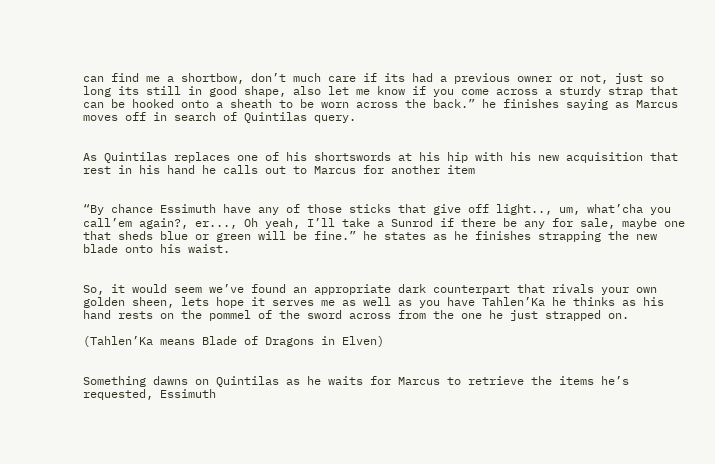can find me a shortbow, don’t much care if its had a previous owner or not, just so long its still in good shape, also let me know if you come across a sturdy strap that can be hooked onto a sheath to be worn across the back.” he finishes saying as Marcus moves off in search of Quintilas query.


As Quintilas replaces one of his shortswords at his hip with his new acquisition that rest in his hand he calls out to Marcus for another item


“By chance Essimuth have any of those sticks that give off light.., um, what’cha you call’em again?, er..., Oh yeah, I’ll take a Sunrod if there be any for sale, maybe one that sheds blue or green will be fine.” he states as he finishes strapping the new blade onto his waist.


So, it would seem we’ve found an appropriate dark counterpart that rivals your own golden sheen, lets hope it serves me as well as you have Tahlen’Ka he thinks as his hand rests on the pommel of the sword across from the one he just strapped on.

(Tahlen’Ka means Blade of Dragons in Elven)


Something dawns on Quintilas as he waits for Marcus to retrieve the items he’s requested, Essimuth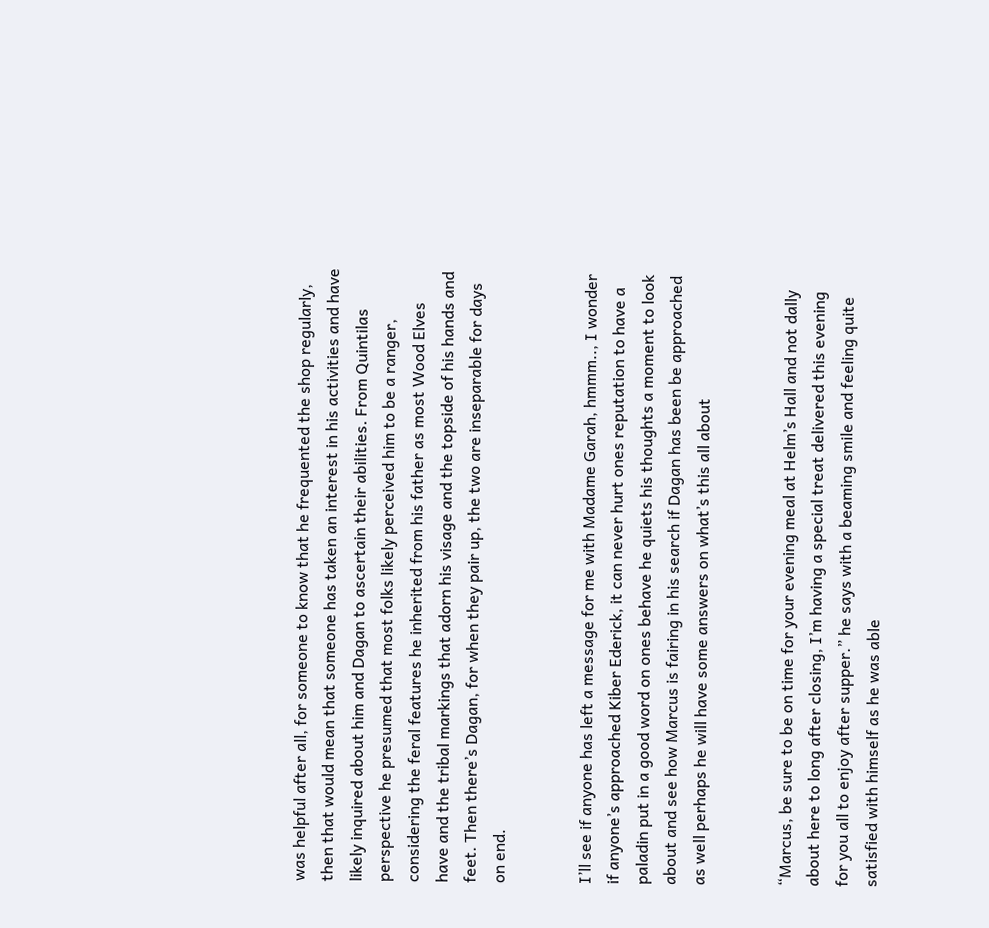was helpful after all, for someone to know that he frequented the shop regularly, then that would mean that someone has taken an interest in his activities and have likely inquired about him and Dagan to ascertain their abilities. From Quintilas perspective he presumed that most folks likely perceived him to be a ranger, considering the feral features he inherited from his father as most Wood Elves have and the tribal markings that adorn his visage and the topside of his hands and feet. Then there’s Dagan, for when they pair up, the two are inseparable for days on end.


I’ll see if anyone has left a message for me with Madame Garah, hmmm.., I wonder if anyone’s approached Kiber Ederick, it can never hurt ones reputation to have a paladin put in a good word on ones behave he quiets his thoughts a moment to look about and see how Marcus is fairing in his search if Dagan has been be approached as well perhaps he will have some answers on what’s this all about


“Marcus, be sure to be on time for your evening meal at Helm’s Hall and not dally about here to long after closing, I’m having a special treat delivered this evening for you all to enjoy after supper.” he says with a beaming smile and feeling quite satisfied with himself as he was able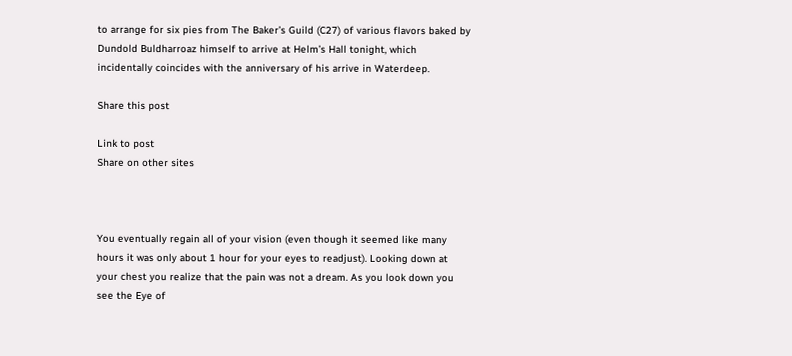to arrange for six pies from The Baker’s Guild (C27) of various flavors baked by Dundold Buldharroaz himself to arrive at Helm’s Hall tonight, which incidentally coincides with the anniversary of his arrive in Waterdeep.

Share this post

Link to post
Share on other sites



You eventually regain all of your vision (even though it seemed like many hours it was only about 1 hour for your eyes to readjust). Looking down at your chest you realize that the pain was not a dream. As you look down you see the Eye of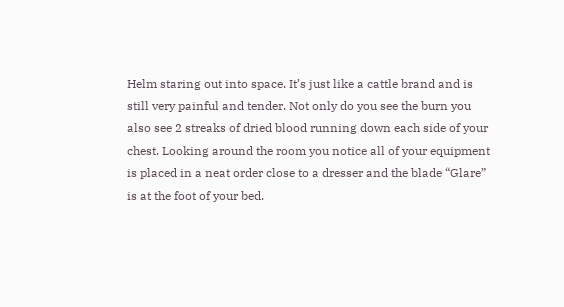Helm staring out into space. It’s just like a cattle brand and is still very painful and tender. Not only do you see the burn you also see 2 streaks of dried blood running down each side of your chest. Looking around the room you notice all of your equipment is placed in a neat order close to a dresser and the blade “Glare” is at the foot of your bed.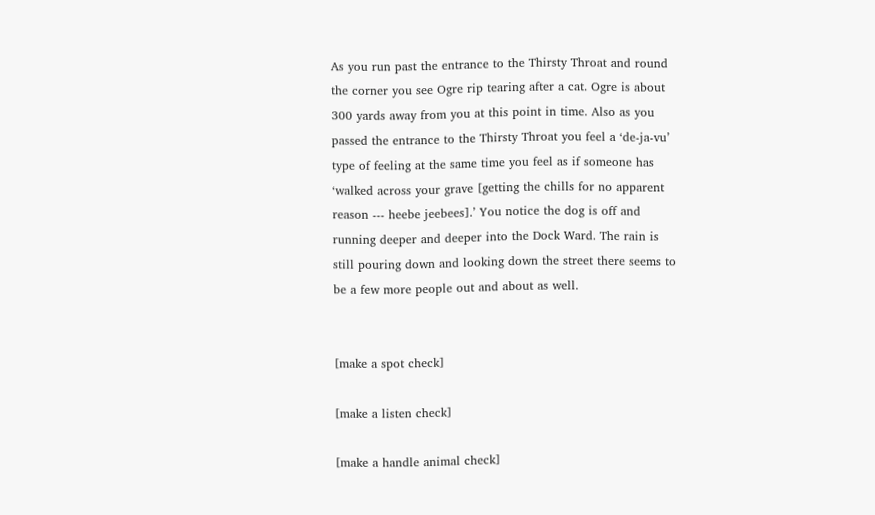As you run past the entrance to the Thirsty Throat and round the corner you see Ogre rip tearing after a cat. Ogre is about 300 yards away from you at this point in time. Also as you passed the entrance to the Thirsty Throat you feel a ‘de-ja-vu’ type of feeling at the same time you feel as if someone has ‘walked across your grave [getting the chills for no apparent reason --- heebe jeebees].’ You notice the dog is off and running deeper and deeper into the Dock Ward. The rain is still pouring down and looking down the street there seems to be a few more people out and about as well.


[make a spot check]

[make a listen check]

[make a handle animal check]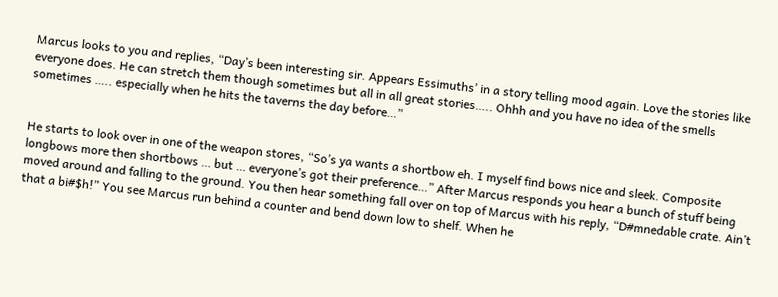Marcus looks to you and replies, “Day’s been interesting sir. Appears Essimuths’ in a story telling mood again. Love the stories like everyone does. He can stretch them though sometimes but all in all great stories….. Ohhh and you have no idea of the smells sometimes ….. especially when he hits the taverns the day before…”


He starts to look over in one of the weapon stores, “So’s ya wants a shortbow eh. I myself find bows nice and sleek. Composite longbows more then shortbows … but … everyone’s got their preference…” After Marcus responds you hear a bunch of stuff being moved around and falling to the ground. You then hear something fall over on top of Marcus with his reply, “D#mnedable crate. Ain’t that a bi#$h!” You see Marcus run behind a counter and bend down low to shelf. When he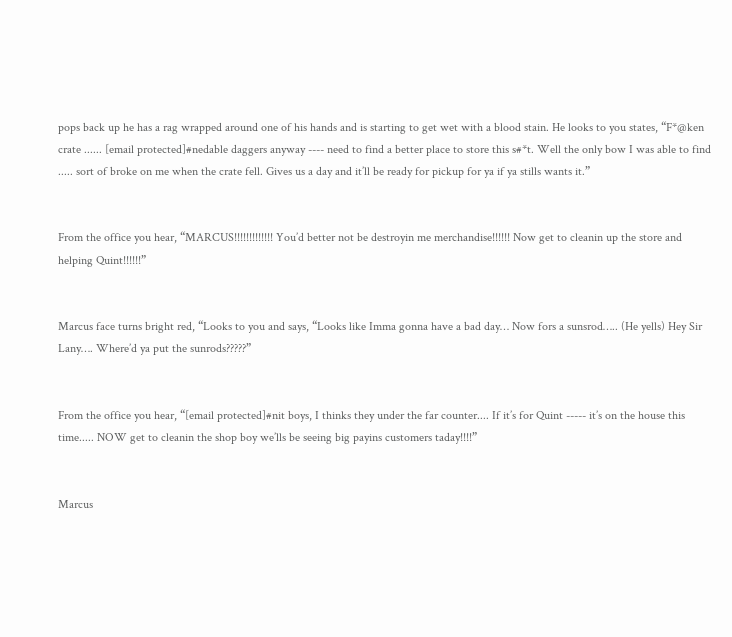pops back up he has a rag wrapped around one of his hands and is starting to get wet with a blood stain. He looks to you states, “F*@ken crate ...... [email protected]#nedable daggers anyway ---- need to find a better place to store this s#*t. Well the only bow I was able to find ..... sort of broke on me when the crate fell. Gives us a day and it’ll be ready for pickup for ya if ya stills wants it.”


From the office you hear, “MARCUS!!!!!!!!!!!!! You’d better not be destroyin me merchandise!!!!!! Now get to cleanin up the store and helping Quint!!!!!!”


Marcus face turns bright red, “Looks to you and says, “Looks like Imma gonna have a bad day… Now fors a sunsrod….. (He yells) Hey Sir Lany…. Where’d ya put the sunrods?????”


From the office you hear, “[email protected]#nit boys, I thinks they under the far counter.... If it’s for Quint ----- it’s on the house this time..... NOW get to cleanin the shop boy we’lls be seeing big payins customers taday!!!!”


Marcus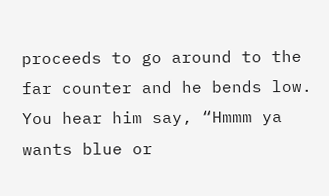proceeds to go around to the far counter and he bends low. You hear him say, “Hmmm ya wants blue or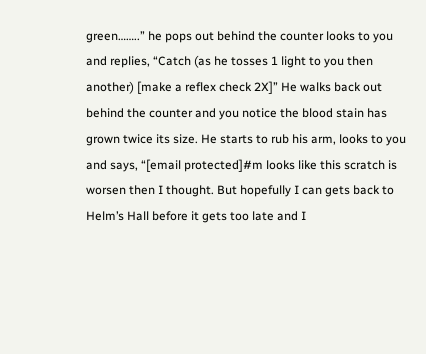green……..” he pops out behind the counter looks to you and replies, “Catch (as he tosses 1 light to you then another) [make a reflex check 2X]” He walks back out behind the counter and you notice the blood stain has grown twice its size. He starts to rub his arm, looks to you and says, “[email protected]#m looks like this scratch is worsen then I thought. But hopefully I can gets back to Helm’s Hall before it gets too late and I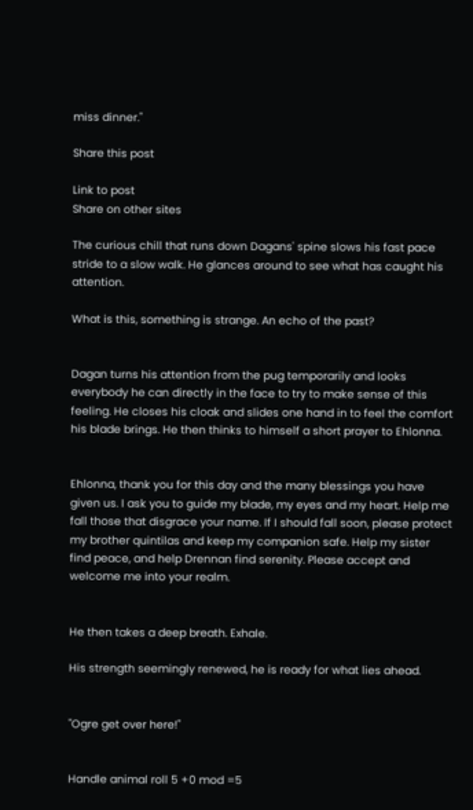miss dinner."

Share this post

Link to post
Share on other sites

The curious chill that runs down Dagans' spine slows his fast pace stride to a slow walk. He glances around to see what has caught his attention.

What is this, something is strange. An echo of the past?


Dagan turns his attention from the pug temporarily and looks everybody he can directly in the face to try to make sense of this feeling. He closes his cloak and slides one hand in to feel the comfort his blade brings. He then thinks to himself a short prayer to Ehlonna.


Ehlonna, thank you for this day and the many blessings you have given us. I ask you to guide my blade, my eyes and my heart. Help me fall those that disgrace your name. If I should fall soon, please protect my brother quintilas and keep my companion safe. Help my sister find peace, and help Drennan find serenity. Please accept and welcome me into your realm.


He then takes a deep breath. Exhale.

His strength seemingly renewed, he is ready for what lies ahead.


"Ogre get over here!"


Handle animal roll 5 +0 mod =5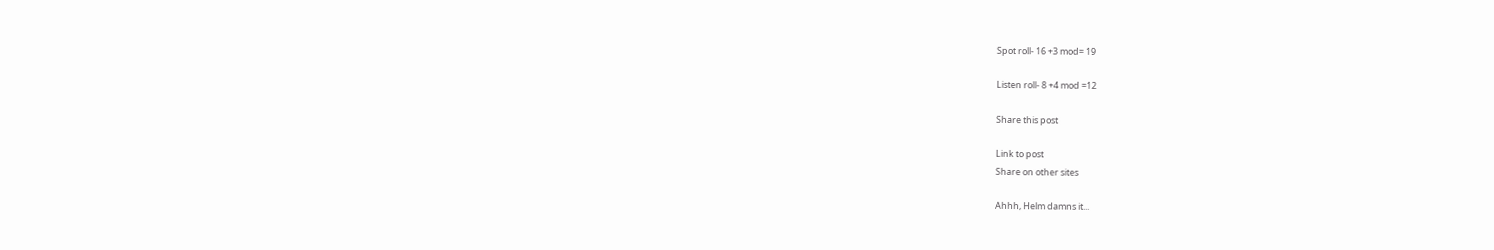Spot roll- 16 +3 mod= 19

Listen roll- 8 +4 mod =12

Share this post

Link to post
Share on other sites

Ahhh, Helm damns it...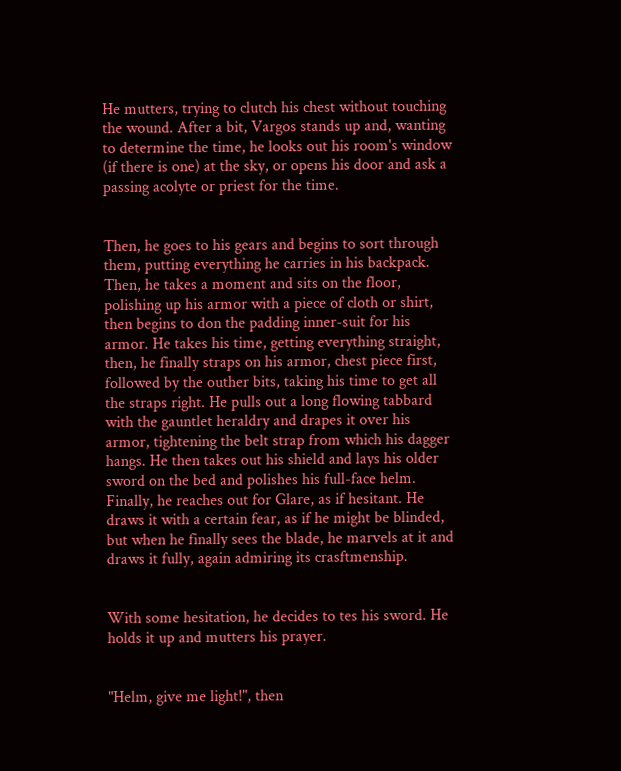He mutters, trying to clutch his chest without touching the wound. After a bit, Vargos stands up and, wanting to determine the time, he looks out his room's window (if there is one) at the sky, or opens his door and ask a passing acolyte or priest for the time.


Then, he goes to his gears and begins to sort through them, putting everything he carries in his backpack. Then, he takes a moment and sits on the floor, polishing up his armor with a piece of cloth or shirt, then begins to don the padding inner-suit for his armor. He takes his time, getting everything straight, then, he finally straps on his armor, chest piece first, followed by the outher bits, taking his time to get all the straps right. He pulls out a long flowing tabbard with the gauntlet heraldry and drapes it over his armor, tightening the belt strap from which his dagger hangs. He then takes out his shield and lays his older sword on the bed and polishes his full-face helm. Finally, he reaches out for Glare, as if hesitant. He draws it with a certain fear, as if he might be blinded, but when he finally sees the blade, he marvels at it and draws it fully, again admiring its crasftmenship.


With some hesitation, he decides to tes his sword. He holds it up and mutters his prayer.


"Helm, give me light!", then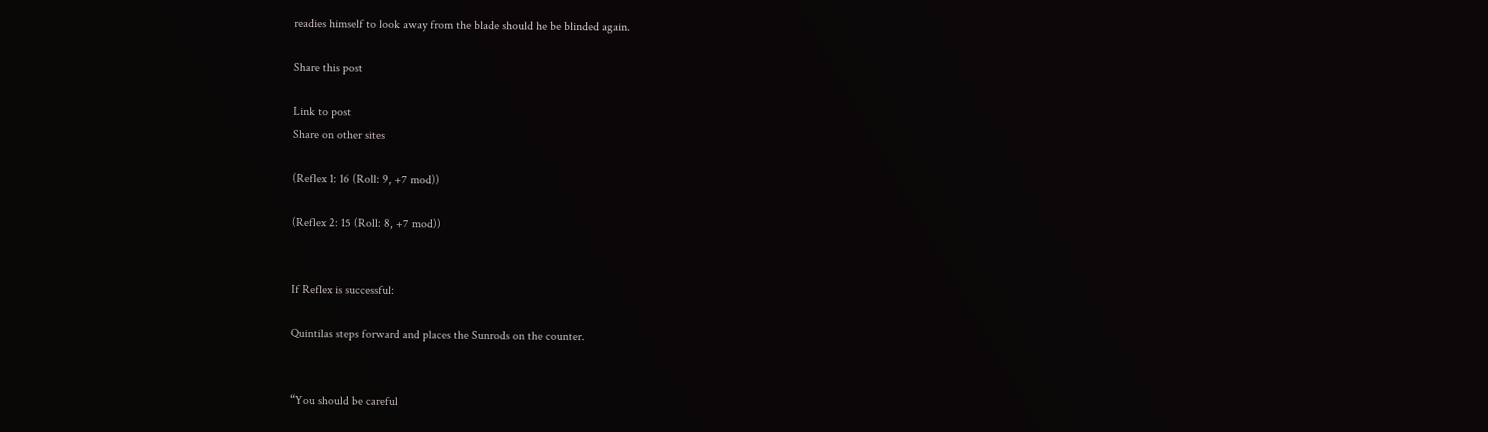readies himself to look away from the blade should he be blinded again.

Share this post

Link to post
Share on other sites

(Reflex 1: 16 (Roll: 9, +7 mod))

(Reflex 2: 15 (Roll: 8, +7 mod))


If Reflex is successful:

Quintilas steps forward and places the Sunrods on the counter.


“You should be careful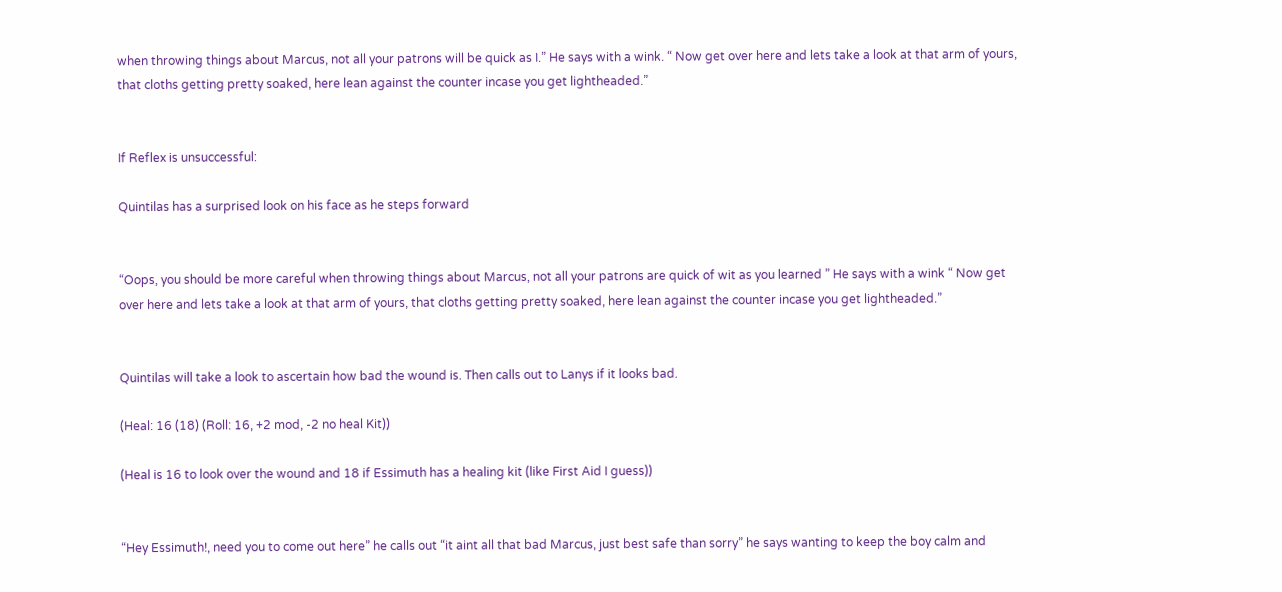when throwing things about Marcus, not all your patrons will be quick as I.” He says with a wink. “ Now get over here and lets take a look at that arm of yours, that cloths getting pretty soaked, here lean against the counter incase you get lightheaded.”


If Reflex is unsuccessful:

Quintilas has a surprised look on his face as he steps forward


“Oops, you should be more careful when throwing things about Marcus, not all your patrons are quick of wit as you learned ” He says with a wink “ Now get over here and lets take a look at that arm of yours, that cloths getting pretty soaked, here lean against the counter incase you get lightheaded.”


Quintilas will take a look to ascertain how bad the wound is. Then calls out to Lanys if it looks bad.

(Heal: 16 (18) (Roll: 16, +2 mod, -2 no heal Kit))

(Heal is 16 to look over the wound and 18 if Essimuth has a healing kit (like First Aid I guess))


“Hey Essimuth!, need you to come out here” he calls out “it aint all that bad Marcus, just best safe than sorry” he says wanting to keep the boy calm and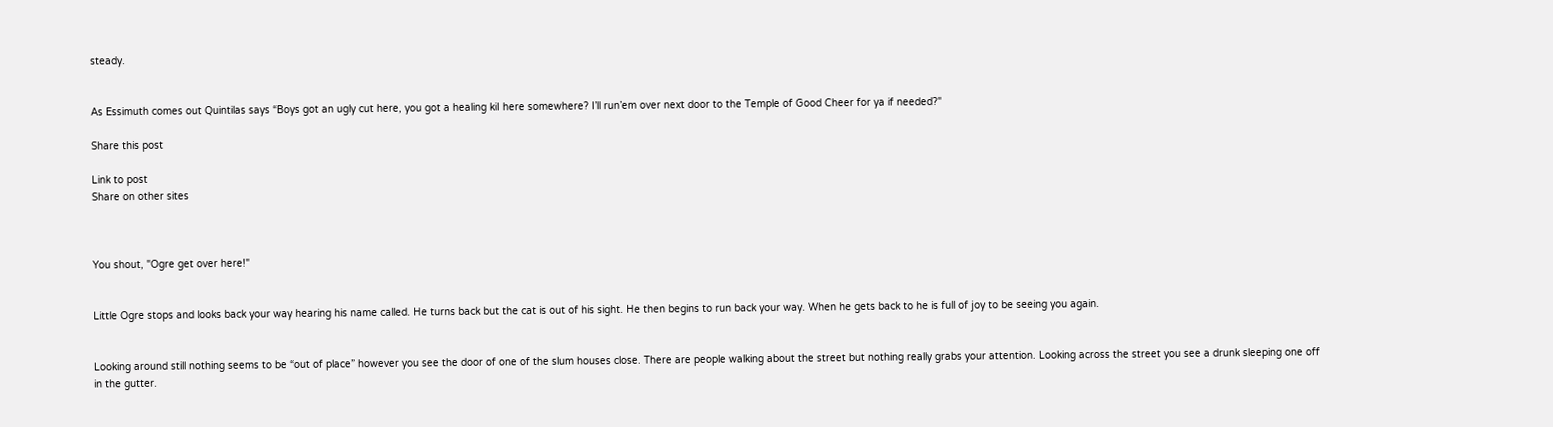steady.


As Essimuth comes out Quintilas says “Boys got an ugly cut here, you got a healing kiI here somewhere? I’ll run’em over next door to the Temple of Good Cheer for ya if needed?"

Share this post

Link to post
Share on other sites



You shout, "Ogre get over here!"


Little Ogre stops and looks back your way hearing his name called. He turns back but the cat is out of his sight. He then begins to run back your way. When he gets back to he is full of joy to be seeing you again.


Looking around still nothing seems to be “out of place” however you see the door of one of the slum houses close. There are people walking about the street but nothing really grabs your attention. Looking across the street you see a drunk sleeping one off in the gutter.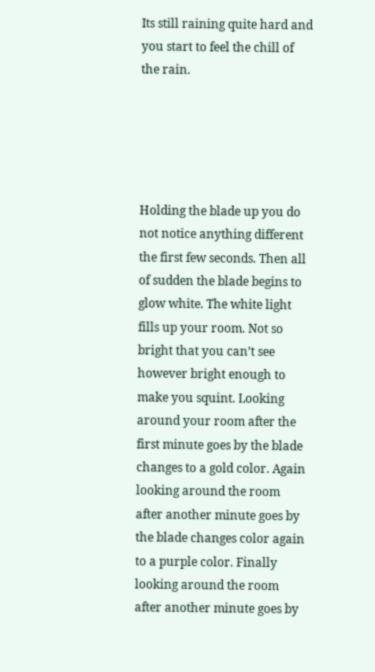Its still raining quite hard and you start to feel the chill of the rain.





Holding the blade up you do not notice anything different the first few seconds. Then all of sudden the blade begins to glow white. The white light fills up your room. Not so bright that you can’t see however bright enough to make you squint. Looking around your room after the first minute goes by the blade changes to a gold color. Again looking around the room after another minute goes by the blade changes color again to a purple color. Finally looking around the room after another minute goes by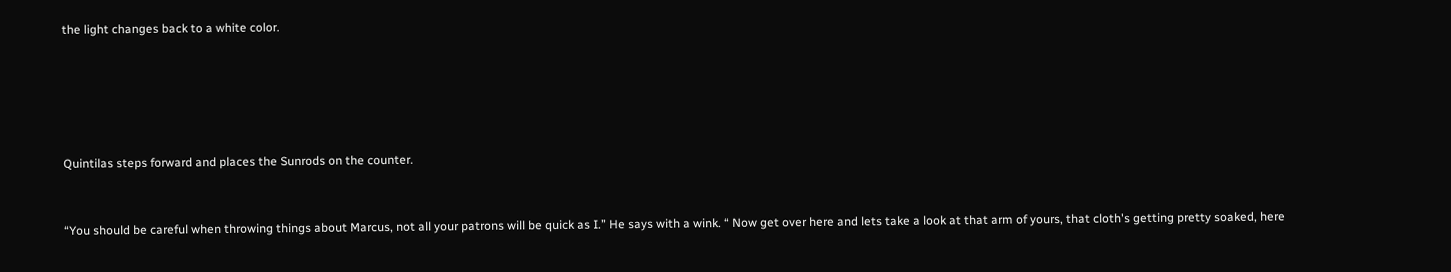the light changes back to a white color.





Quintilas steps forward and places the Sunrods on the counter.


“You should be careful when throwing things about Marcus, not all your patrons will be quick as I.” He says with a wink. “ Now get over here and lets take a look at that arm of yours, that cloth's getting pretty soaked, here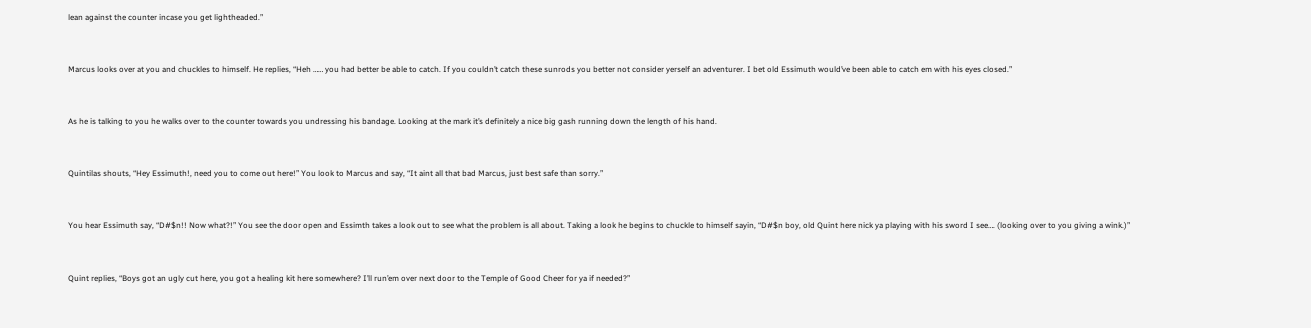lean against the counter incase you get lightheaded.”


Marcus looks over at you and chuckles to himself. He replies, “Heh …… you had better be able to catch. If you couldn’t catch these sunrods you better not consider yerself an adventurer. I bet old Essimuth would’ve been able to catch em with his eyes closed.”


As he is talking to you he walks over to the counter towards you undressing his bandage. Looking at the mark it’s definitely a nice big gash running down the length of his hand.


Quintilas shouts, “Hey Essimuth!, need you to come out here!” You look to Marcus and say, “It aint all that bad Marcus, just best safe than sorry.”


You hear Essimuth say, “D#$n!! Now what?!” You see the door open and Essimth takes a look out to see what the problem is all about. Taking a look he begins to chuckle to himself sayin, “D#$n boy, old Quint here nick ya playing with his sword I see…. (looking over to you giving a wink.)”


Quint replies, “Boys got an ugly cut here, you got a healing kit here somewhere? I’ll run’em over next door to the Temple of Good Cheer for ya if needed?”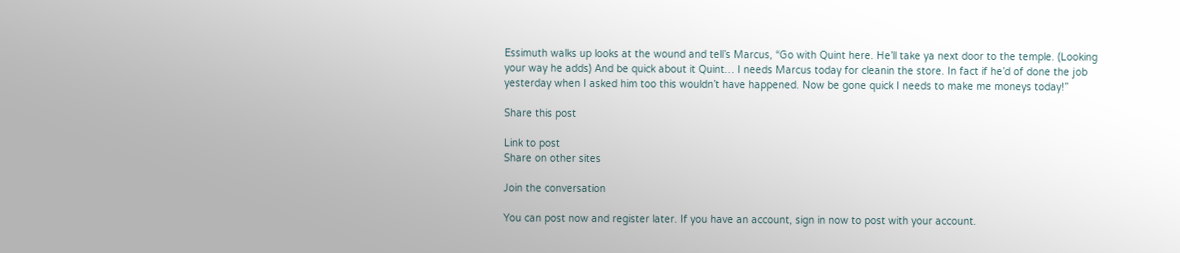Essimuth walks up looks at the wound and tell’s Marcus, “Go with Quint here. He’ll take ya next door to the temple. (Looking your way he adds) And be quick about it Quint… I needs Marcus today for cleanin the store. In fact if he’d of done the job yesterday when I asked him too this wouldn’t have happened. Now be gone quick I needs to make me moneys today!”

Share this post

Link to post
Share on other sites

Join the conversation

You can post now and register later. If you have an account, sign in now to post with your account.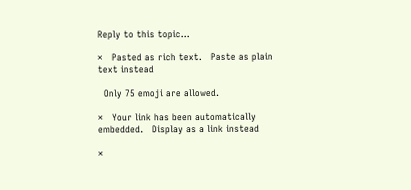Reply to this topic...

×   Pasted as rich text.   Paste as plain text instead

  Only 75 emoji are allowed.

×   Your link has been automatically embedded.   Display as a link instead

×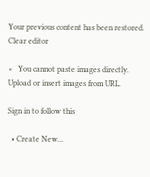Your previous content has been restored.   Clear editor

×   You cannot paste images directly. Upload or insert images from URL.

Sign in to follow this

  • Create New...